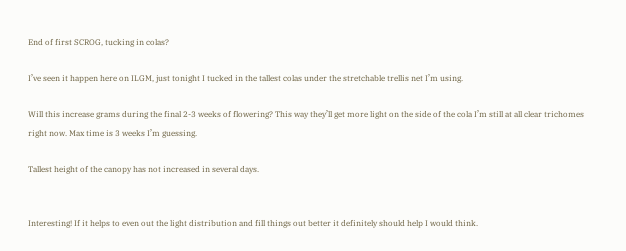End of first SCROG, tucking in colas?

I’ve seen it happen here on ILGM, just tonight I tucked in the tallest colas under the stretchable trellis net I’m using.

Will this increase grams during the final 2-3 weeks of flowering? This way they’ll get more light on the side of the cola I’m still at all clear trichomes right now. Max time is 3 weeks I’m guessing.

Tallest height of the canopy has not increased in several days.


Interesting! If it helps to even out the light distribution and fill things out better it definitely should help I would think.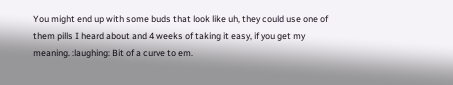You might end up with some buds that look like uh, they could use one of them pills I heard about and 4 weeks of taking it easy, if you get my meaning. :laughing: Bit of a curve to em.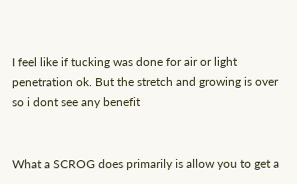I feel like if tucking was done for air or light penetration ok. But the stretch and growing is over so i dont see any benefit


What a SCROG does primarily is allow you to get a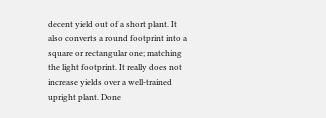decent yield out of a short plant. It also converts a round footprint into a square or rectangular one; matching the light footprint. It really does not increase yields over a well-trained upright plant. Done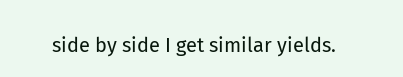side by side I get similar yields.